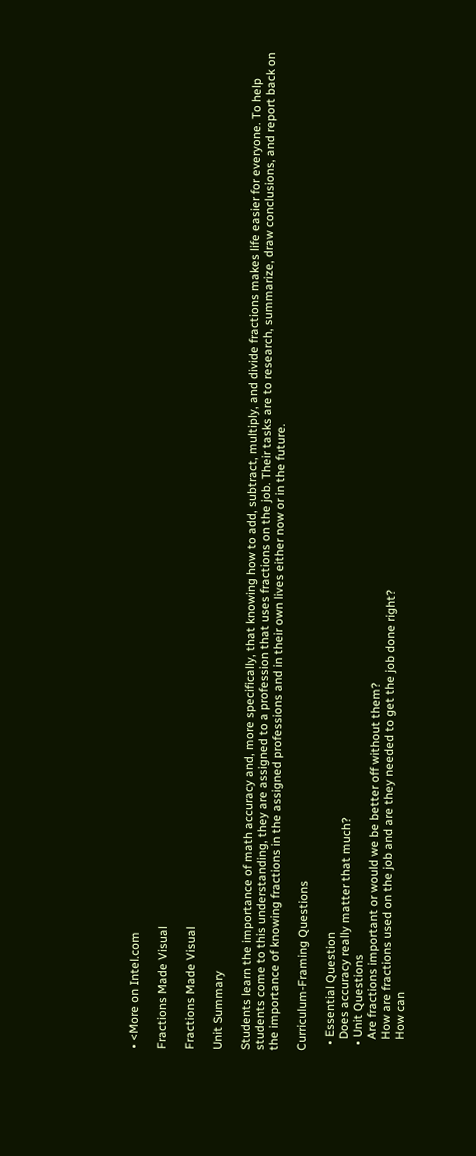• <More on Intel.com

Fractions Made Visual

Fractions Made Visual

Unit Summary

Students learn the importance of math accuracy and, more specifically, that knowing how to add, subtract, multiply, and divide fractions makes life easier for everyone. To help students come to this understanding, they are assigned to a profession that uses fractions on the job. Their tasks are to research, summarize, draw conclusions, and report back on the importance of knowing fractions in the assigned professions and in their own lives either now or in the future.

Curriculum-Framing Questions

  • Essential Question
    Does accuracy really matter that much?
  • Unit Questions
    Are fractions important or would we be better off without them?
    How are fractions used on the job and are they needed to get the job done right?
    How can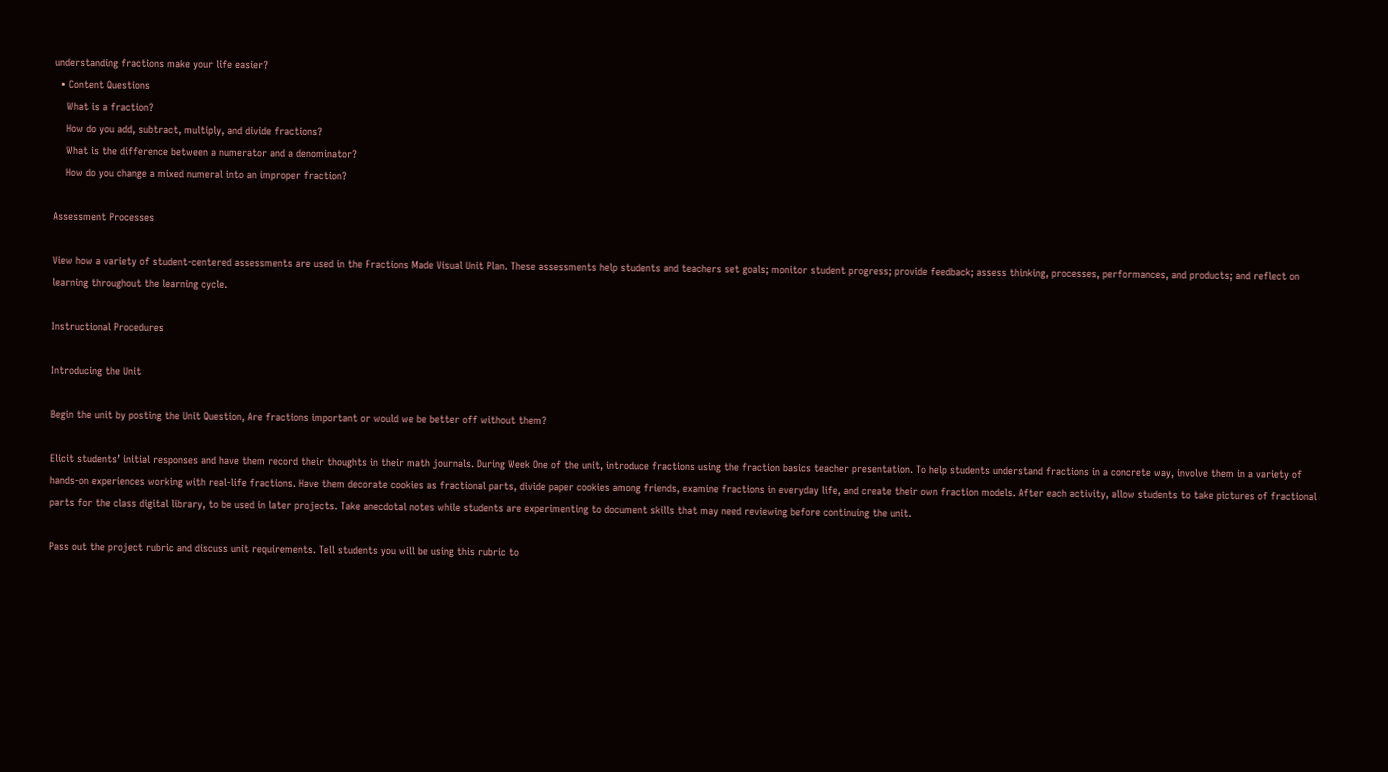understanding fractions make your life easier?
  • Content Questions
    What is a fraction?
    How do you add, subtract, multiply, and divide fractions?
    What is the difference between a numerator and a denominator?
    How do you change a mixed numeral into an improper fraction?

Assessment Processes

View how a variety of student-centered assessments are used in the Fractions Made Visual Unit Plan. These assessments help students and teachers set goals; monitor student progress; provide feedback; assess thinking, processes, performances, and products; and reflect on learning throughout the learning cycle.

Instructional Procedures

Introducing the Unit

Begin the unit by posting the Unit Question, Are fractions important or would we be better off without them?

Elicit students’ initial responses and have them record their thoughts in their math journals. During Week One of the unit, introduce fractions using the fraction basics teacher presentation. To help students understand fractions in a concrete way, involve them in a variety of hands-on experiences working with real-life fractions. Have them decorate cookies as fractional parts, divide paper cookies among friends, examine fractions in everyday life, and create their own fraction models. After each activity, allow students to take pictures of fractional parts for the class digital library, to be used in later projects. Take anecdotal notes while students are experimenting to document skills that may need reviewing before continuing the unit.

Pass out the project rubric and discuss unit requirements. Tell students you will be using this rubric to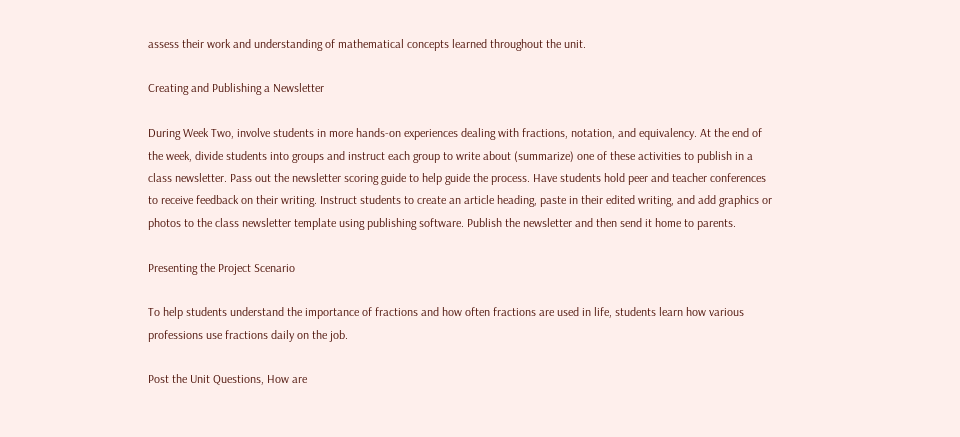assess their work and understanding of mathematical concepts learned throughout the unit.

Creating and Publishing a Newsletter

During Week Two, involve students in more hands-on experiences dealing with fractions, notation, and equivalency. At the end of the week, divide students into groups and instruct each group to write about (summarize) one of these activities to publish in a class newsletter. Pass out the newsletter scoring guide to help guide the process. Have students hold peer and teacher conferences to receive feedback on their writing. Instruct students to create an article heading, paste in their edited writing, and add graphics or photos to the class newsletter template using publishing software. Publish the newsletter and then send it home to parents.

Presenting the Project Scenario

To help students understand the importance of fractions and how often fractions are used in life, students learn how various professions use fractions daily on the job.

Post the Unit Questions, How are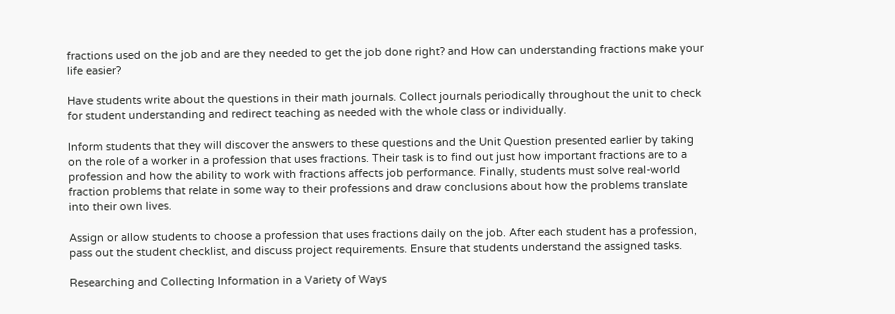fractions used on the job and are they needed to get the job done right? and How can understanding fractions make your life easier?

Have students write about the questions in their math journals. Collect journals periodically throughout the unit to check for student understanding and redirect teaching as needed with the whole class or individually.

Inform students that they will discover the answers to these questions and the Unit Question presented earlier by taking on the role of a worker in a profession that uses fractions. Their task is to find out just how important fractions are to a profession and how the ability to work with fractions affects job performance. Finally, students must solve real-world fraction problems that relate in some way to their professions and draw conclusions about how the problems translate into their own lives.

Assign or allow students to choose a profession that uses fractions daily on the job. After each student has a profession, pass out the student checklist, and discuss project requirements. Ensure that students understand the assigned tasks.

Researching and Collecting Information in a Variety of Ways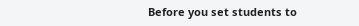Before you set students to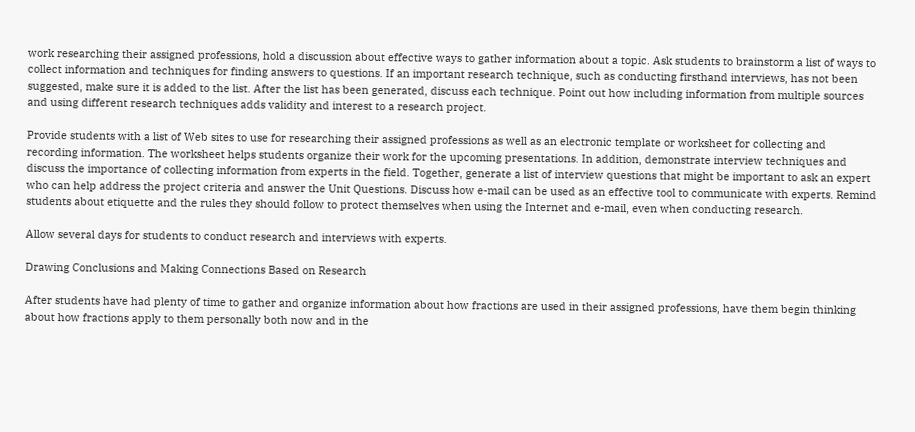work researching their assigned professions, hold a discussion about effective ways to gather information about a topic. Ask students to brainstorm a list of ways to collect information and techniques for finding answers to questions. If an important research technique, such as conducting firsthand interviews, has not been suggested, make sure it is added to the list. After the list has been generated, discuss each technique. Point out how including information from multiple sources and using different research techniques adds validity and interest to a research project.

Provide students with a list of Web sites to use for researching their assigned professions as well as an electronic template or worksheet for collecting and recording information. The worksheet helps students organize their work for the upcoming presentations. In addition, demonstrate interview techniques and discuss the importance of collecting information from experts in the field. Together, generate a list of interview questions that might be important to ask an expert who can help address the project criteria and answer the Unit Questions. Discuss how e-mail can be used as an effective tool to communicate with experts. Remind students about etiquette and the rules they should follow to protect themselves when using the Internet and e-mail, even when conducting research.

Allow several days for students to conduct research and interviews with experts.

Drawing Conclusions and Making Connections Based on Research

After students have had plenty of time to gather and organize information about how fractions are used in their assigned professions, have them begin thinking about how fractions apply to them personally both now and in the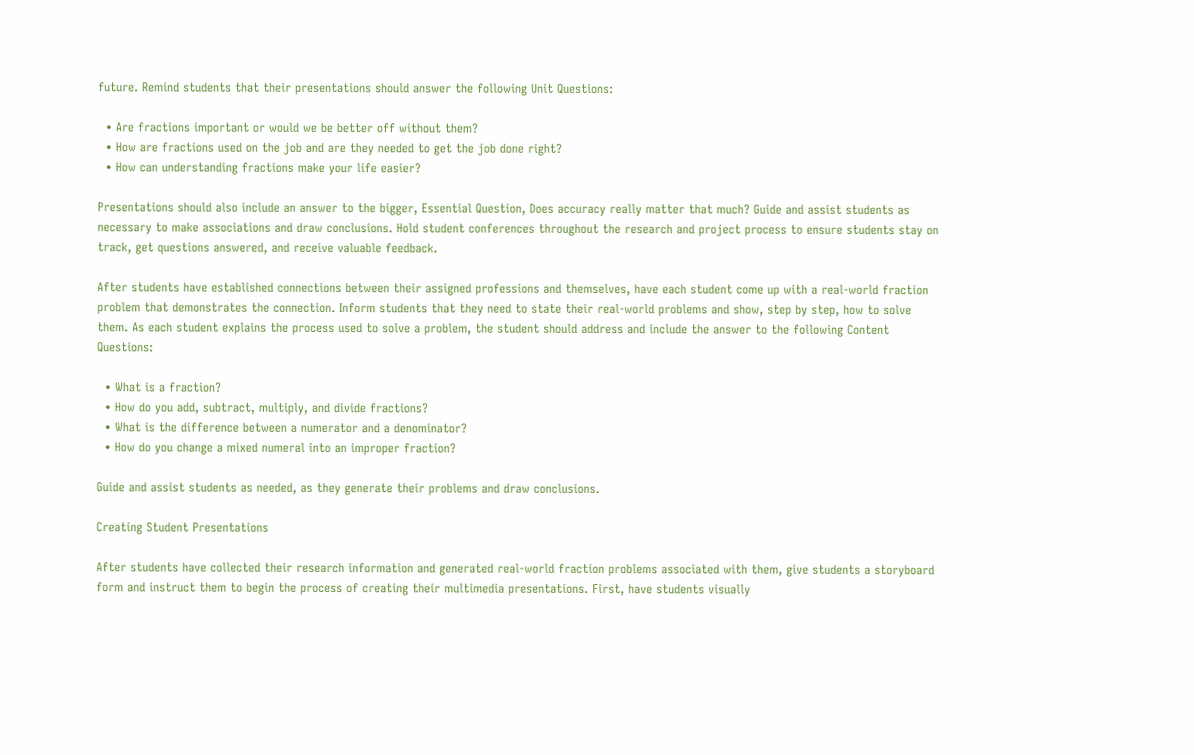future. Remind students that their presentations should answer the following Unit Questions:

  • Are fractions important or would we be better off without them?
  • How are fractions used on the job and are they needed to get the job done right?
  • How can understanding fractions make your life easier?

Presentations should also include an answer to the bigger, Essential Question, Does accuracy really matter that much? Guide and assist students as necessary to make associations and draw conclusions. Hold student conferences throughout the research and project process to ensure students stay on track, get questions answered, and receive valuable feedback.

After students have established connections between their assigned professions and themselves, have each student come up with a real-world fraction problem that demonstrates the connection. Inform students that they need to state their real-world problems and show, step by step, how to solve them. As each student explains the process used to solve a problem, the student should address and include the answer to the following Content Questions:

  • What is a fraction?
  • How do you add, subtract, multiply, and divide fractions?
  • What is the difference between a numerator and a denominator?
  • How do you change a mixed numeral into an improper fraction?

Guide and assist students as needed, as they generate their problems and draw conclusions.

Creating Student Presentations

After students have collected their research information and generated real-world fraction problems associated with them, give students a storyboard form and instruct them to begin the process of creating their multimedia presentations. First, have students visually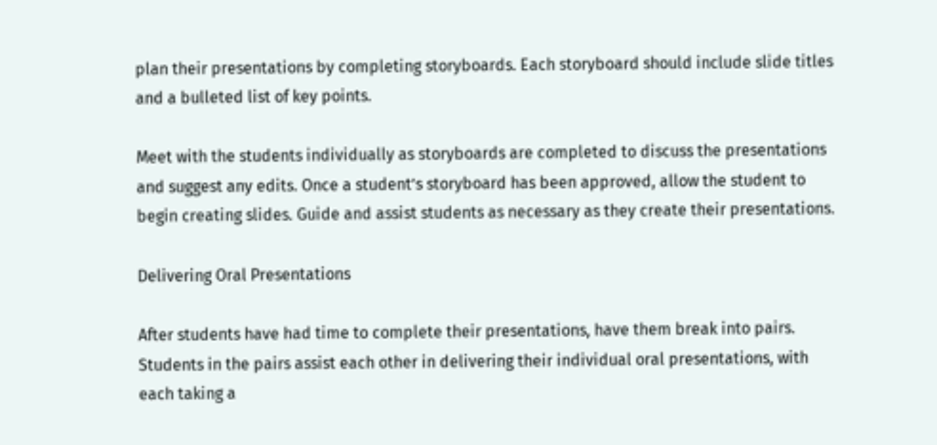plan their presentations by completing storyboards. Each storyboard should include slide titles and a bulleted list of key points.

Meet with the students individually as storyboards are completed to discuss the presentations and suggest any edits. Once a student’s storyboard has been approved, allow the student to begin creating slides. Guide and assist students as necessary as they create their presentations.

Delivering Oral Presentations

After students have had time to complete their presentations, have them break into pairs. Students in the pairs assist each other in delivering their individual oral presentations, with each taking a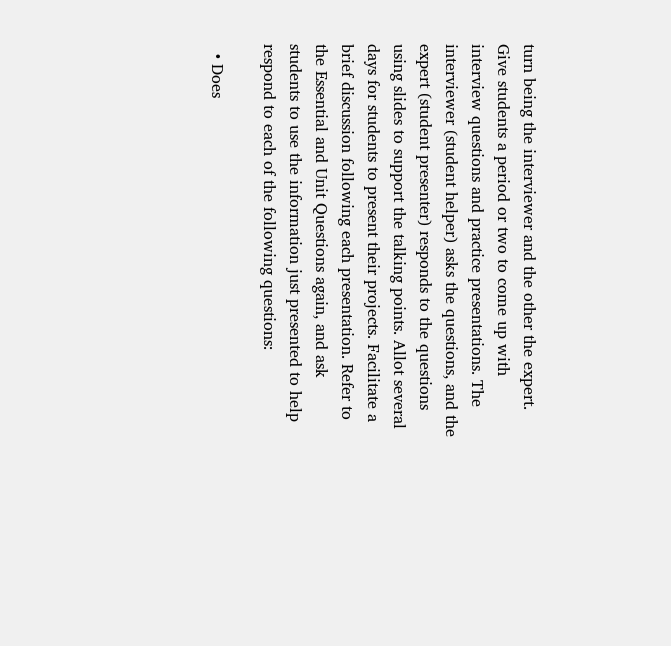turn being the interviewer and the other the expert. Give students a period or two to come up with interview questions and practice presentations. The interviewer (student helper) asks the questions, and the expert (student presenter) responds to the questions using slides to support the talking points. Allot several days for students to present their projects. Facilitate a brief discussion following each presentation. Refer to the Essential and Unit Questions again, and ask students to use the information just presented to help respond to each of the following questions:

  • Does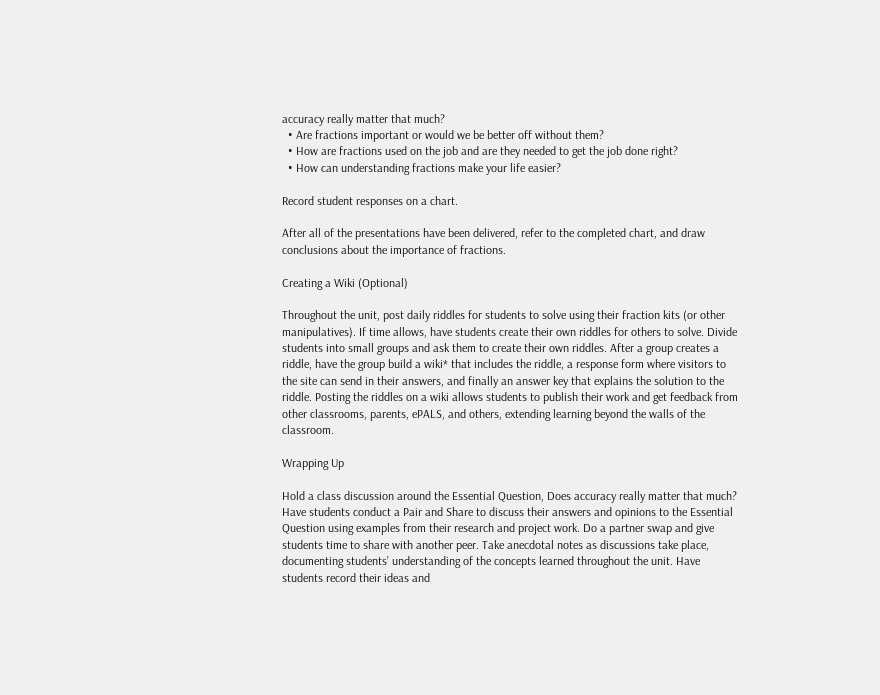accuracy really matter that much?
  • Are fractions important or would we be better off without them?
  • How are fractions used on the job and are they needed to get the job done right?
  • How can understanding fractions make your life easier?

Record student responses on a chart.

After all of the presentations have been delivered, refer to the completed chart, and draw conclusions about the importance of fractions.

Creating a Wiki (Optional)

Throughout the unit, post daily riddles for students to solve using their fraction kits (or other manipulatives). If time allows, have students create their own riddles for others to solve. Divide students into small groups and ask them to create their own riddles. After a group creates a riddle, have the group build a wiki* that includes the riddle, a response form where visitors to the site can send in their answers, and finally an answer key that explains the solution to the riddle. Posting the riddles on a wiki allows students to publish their work and get feedback from other classrooms, parents, ePALS, and others, extending learning beyond the walls of the classroom.

Wrapping Up

Hold a class discussion around the Essential Question, Does accuracy really matter that much? Have students conduct a Pair and Share to discuss their answers and opinions to the Essential Question using examples from their research and project work. Do a partner swap and give students time to share with another peer. Take anecdotal notes as discussions take place, documenting students’ understanding of the concepts learned throughout the unit. Have students record their ideas and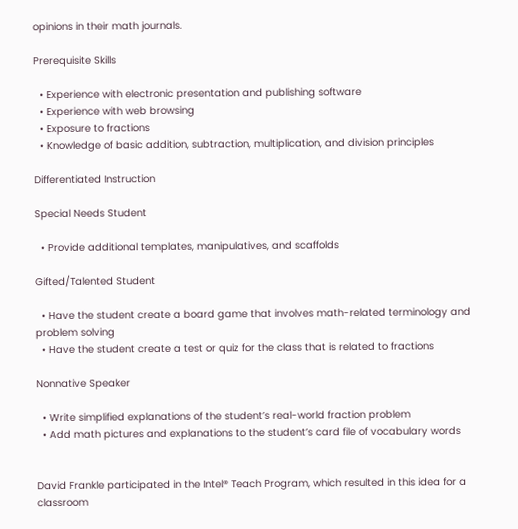opinions in their math journals.

Prerequisite Skills

  • Experience with electronic presentation and publishing software
  • Experience with web browsing
  • Exposure to fractions
  • Knowledge of basic addition, subtraction, multiplication, and division principles

Differentiated Instruction

Special Needs Student

  • Provide additional templates, manipulatives, and scaffolds

Gifted/Talented Student

  • Have the student create a board game that involves math-related terminology and problem solving
  • Have the student create a test or quiz for the class that is related to fractions

Nonnative Speaker

  • Write simplified explanations of the student’s real-world fraction problem
  • Add math pictures and explanations to the student’s card file of vocabulary words


David Frankle participated in the Intel® Teach Program, which resulted in this idea for a classroom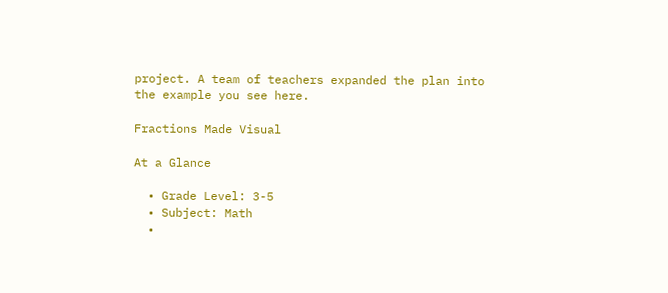project. A team of teachers expanded the plan into the example you see here.

Fractions Made Visual

At a Glance

  • Grade Level: 3-5
  • Subject: Math
  •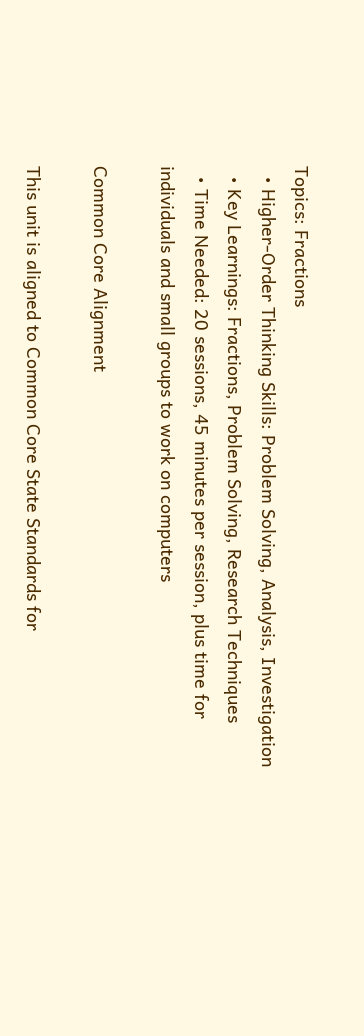Topics: Fractions
  • Higher-Order Thinking Skills: Problem Solving, Analysis, Investigation
  • Key Learnings: Fractions, Problem Solving, Research Techniques
  • Time Needed: 20 sessions, 45 minutes per session, plus time for individuals and small groups to work on computers

Common Core Alignment

This unit is aligned to Common Core State Standards for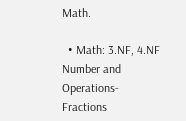Math.

  • Math: 3.NF, 4.NF Number and Operations-Fractions